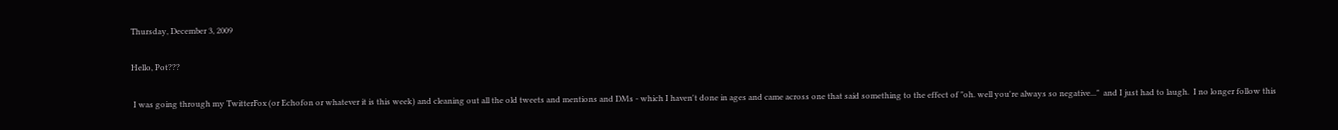Thursday, December 3, 2009

Hello, Pot???

 I was going through my TwitterFox (or Echofon or whatever it is this week) and cleaning out all the old tweets and mentions and DMs - which I haven't done in ages and came across one that said something to the effect of "oh. well you're always so negative..."  and I just had to laugh.  I no longer follow this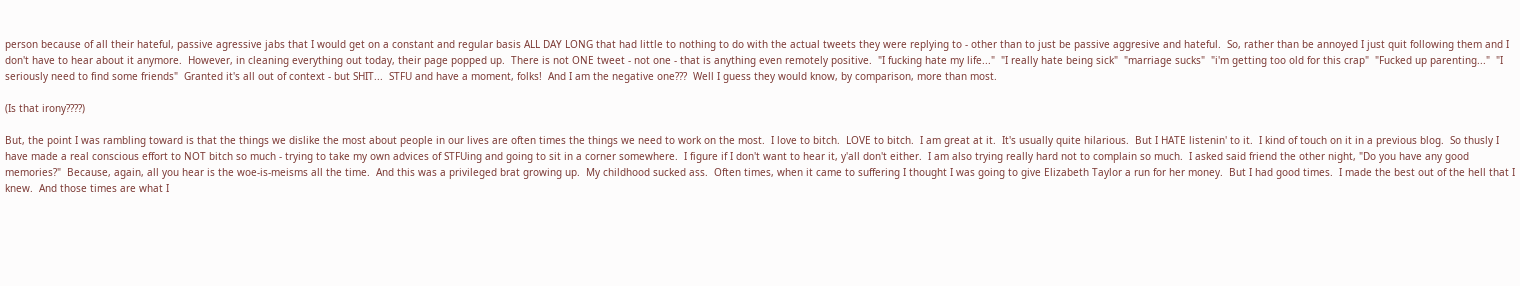person because of all their hateful, passive agressive jabs that I would get on a constant and regular basis ALL DAY LONG that had little to nothing to do with the actual tweets they were replying to - other than to just be passive aggresive and hateful.  So, rather than be annoyed I just quit following them and I don't have to hear about it anymore.  However, in cleaning everything out today, their page popped up.  There is not ONE tweet - not one - that is anything even remotely positive.  "I fucking hate my life..."  "I really hate being sick"  "marriage sucks"  "i'm getting too old for this crap"  "Fucked up parenting..."  "I seriously need to find some friends"  Granted it's all out of context - but SHIT...  STFU and have a moment, folks!  And I am the negative one???  Well I guess they would know, by comparison, more than most.

(Is that irony????)

But, the point I was rambling toward is that the things we dislike the most about people in our lives are often times the things we need to work on the most.  I love to bitch.  LOVE to bitch.  I am great at it.  It's usually quite hilarious.  But I HATE listenin' to it.  I kind of touch on it in a previous blog.  So thusly I have made a real conscious effort to NOT bitch so much - trying to take my own advices of STFUing and going to sit in a corner somewhere.  I figure if I don't want to hear it, y'all don't either.  I am also trying really hard not to complain so much.  I asked said friend the other night, "Do you have any good memories?"  Because, again, all you hear is the woe-is-meisms all the time.  And this was a privileged brat growing up.  My childhood sucked ass.  Often times, when it came to suffering I thought I was going to give Elizabeth Taylor a run for her money.  But I had good times.  I made the best out of the hell that I knew.  And those times are what I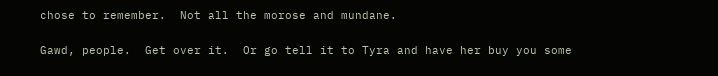chose to remember.  Not all the morose and mundane.

Gawd, people.  Get over it.  Or go tell it to Tyra and have her buy you some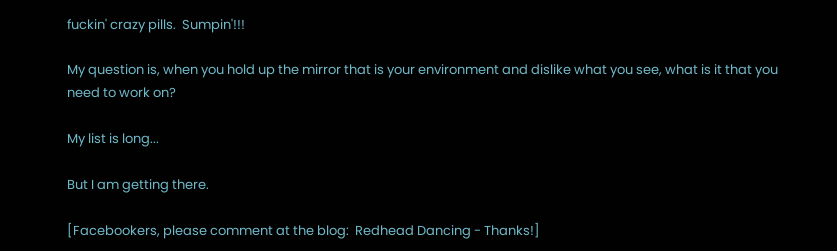fuckin' crazy pills.  Sumpin'!!!

My question is, when you hold up the mirror that is your environment and dislike what you see, what is it that you need to work on?

My list is long...

But I am getting there.

[Facebookers, please comment at the blog:  Redhead Dancing - Thanks!]